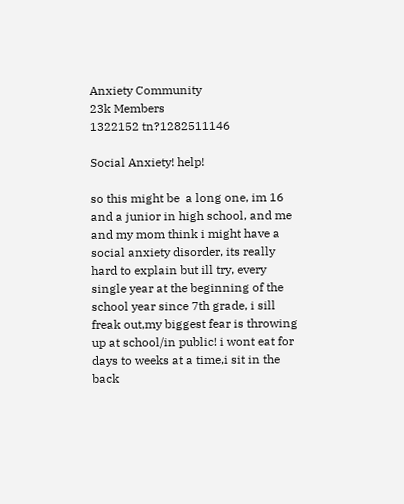Anxiety Community
23k Members
1322152 tn?1282511146

Social Anxiety! help!

so this might be  a long one, im 16 and a junior in high school, and me and my mom think i might have a social anxiety disorder, its really hard to explain but ill try, every single year at the beginning of the school year since 7th grade, i sill freak out,my biggest fear is throwing up at school/in public! i wont eat for days to weeks at a time,i sit in the back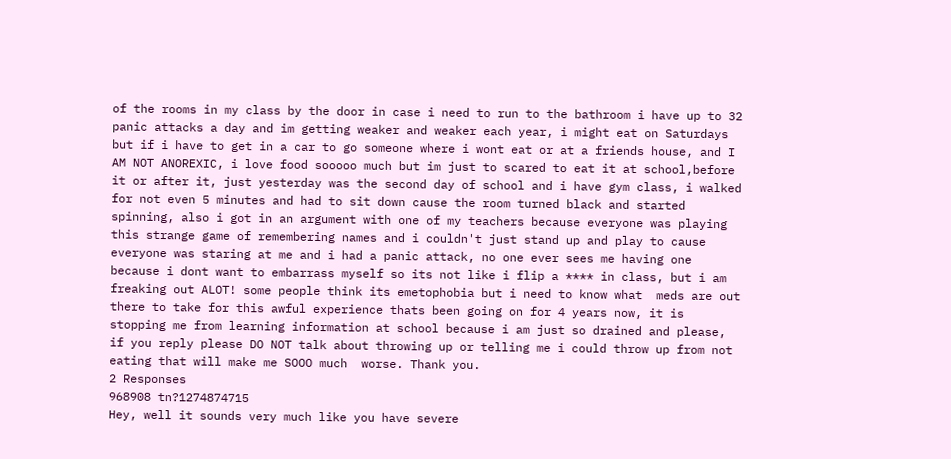of the rooms in my class by the door in case i need to run to the bathroom i have up to 32 panic attacks a day and im getting weaker and weaker each year, i might eat on Saturdays but if i have to get in a car to go someone where i wont eat or at a friends house, and I AM NOT ANOREXIC, i love food sooooo much but im just to scared to eat it at school,before it or after it, just yesterday was the second day of school and i have gym class, i walked for not even 5 minutes and had to sit down cause the room turned black and started spinning, also i got in an argument with one of my teachers because everyone was playing this strange game of remembering names and i couldn't just stand up and play to cause everyone was staring at me and i had a panic attack, no one ever sees me having one because i dont want to embarrass myself so its not like i flip a **** in class, but i am freaking out ALOT! some people think its emetophobia but i need to know what  meds are out there to take for this awful experience thats been going on for 4 years now, it is stopping me from learning information at school because i am just so drained and please, if you reply please DO NOT talk about throwing up or telling me i could throw up from not eating that will make me SOOO much  worse. Thank you.
2 Responses
968908 tn?1274874715
Hey, well it sounds very much like you have severe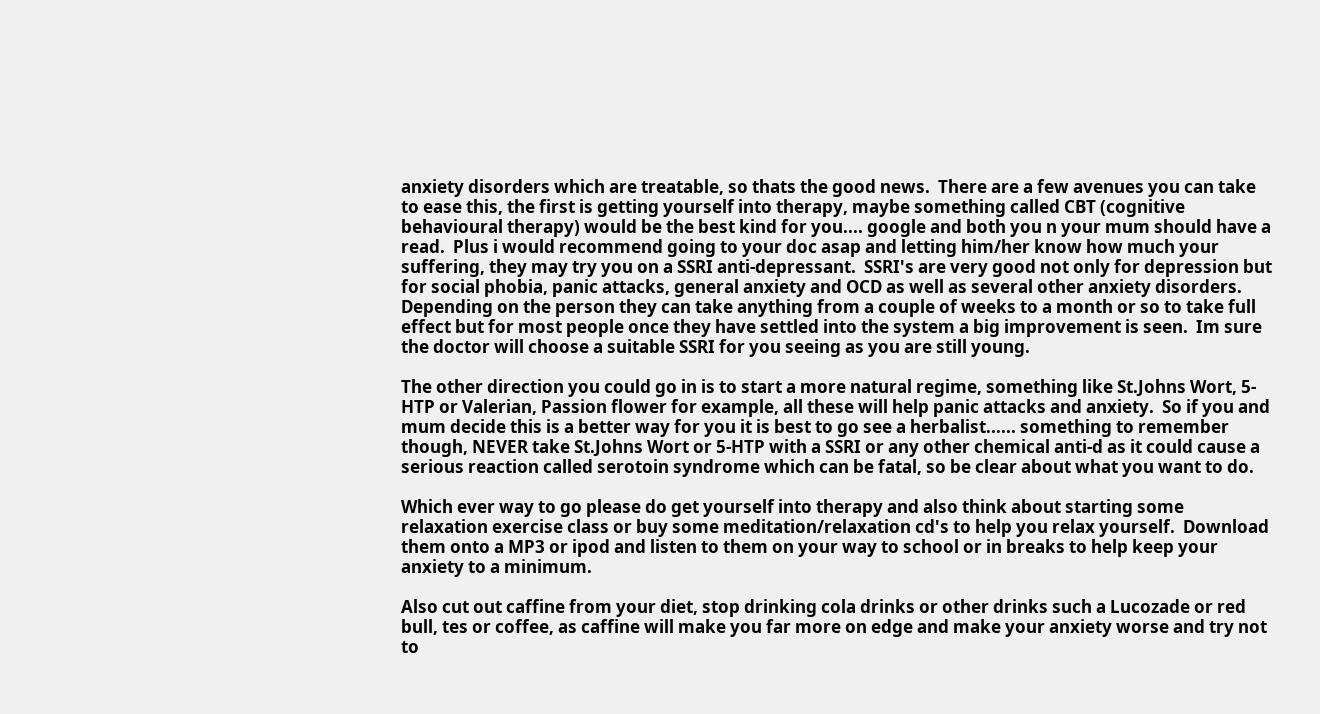anxiety disorders which are treatable, so thats the good news.  There are a few avenues you can take to ease this, the first is getting yourself into therapy, maybe something called CBT (cognitive behavioural therapy) would be the best kind for you.... google and both you n your mum should have a read.  Plus i would recommend going to your doc asap and letting him/her know how much your suffering, they may try you on a SSRI anti-depressant.  SSRI's are very good not only for depression but for social phobia, panic attacks, general anxiety and OCD as well as several other anxiety disorders.  Depending on the person they can take anything from a couple of weeks to a month or so to take full effect but for most people once they have settled into the system a big improvement is seen.  Im sure the doctor will choose a suitable SSRI for you seeing as you are still young.

The other direction you could go in is to start a more natural regime, something like St.Johns Wort, 5-HTP or Valerian, Passion flower for example, all these will help panic attacks and anxiety.  So if you and mum decide this is a better way for you it is best to go see a herbalist...... something to remember though, NEVER take St.Johns Wort or 5-HTP with a SSRI or any other chemical anti-d as it could cause a serious reaction called serotoin syndrome which can be fatal, so be clear about what you want to do.

Which ever way to go please do get yourself into therapy and also think about starting some relaxation exercise class or buy some meditation/relaxation cd's to help you relax yourself.  Download them onto a MP3 or ipod and listen to them on your way to school or in breaks to help keep your anxiety to a minimum.

Also cut out caffine from your diet, stop drinking cola drinks or other drinks such a Lucozade or red bull, tes or coffee, as caffine will make you far more on edge and make your anxiety worse and try not to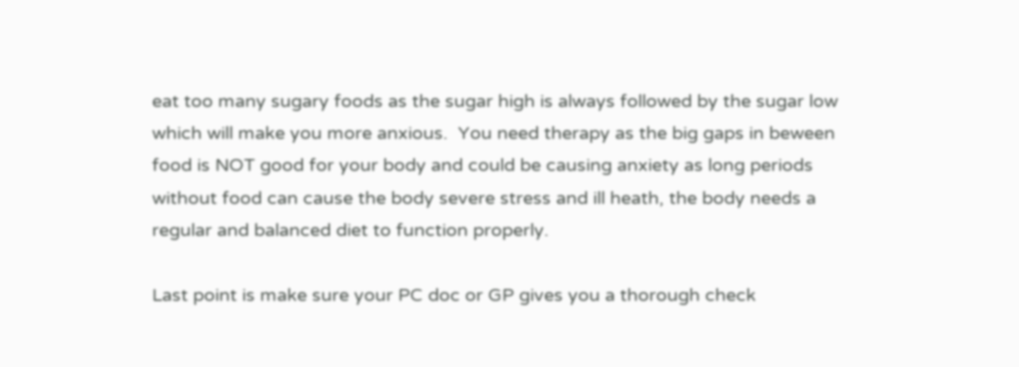eat too many sugary foods as the sugar high is always followed by the sugar low which will make you more anxious.  You need therapy as the big gaps in beween food is NOT good for your body and could be causing anxiety as long periods without food can cause the body severe stress and ill heath, the body needs a regular and balanced diet to function properly.

Last point is make sure your PC doc or GP gives you a thorough check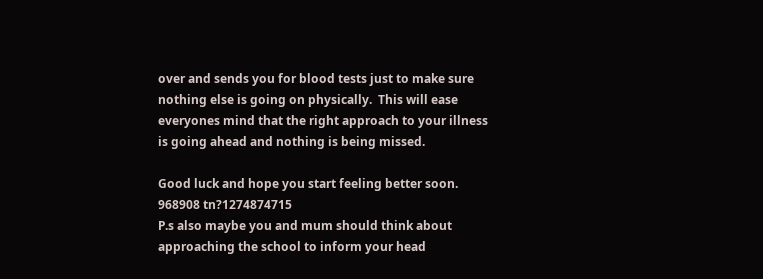over and sends you for blood tests just to make sure nothing else is going on physically.  This will ease everyones mind that the right approach to your illness is going ahead and nothing is being missed.

Good luck and hope you start feeling better soon.
968908 tn?1274874715
P.s also maybe you and mum should think about approaching the school to inform your head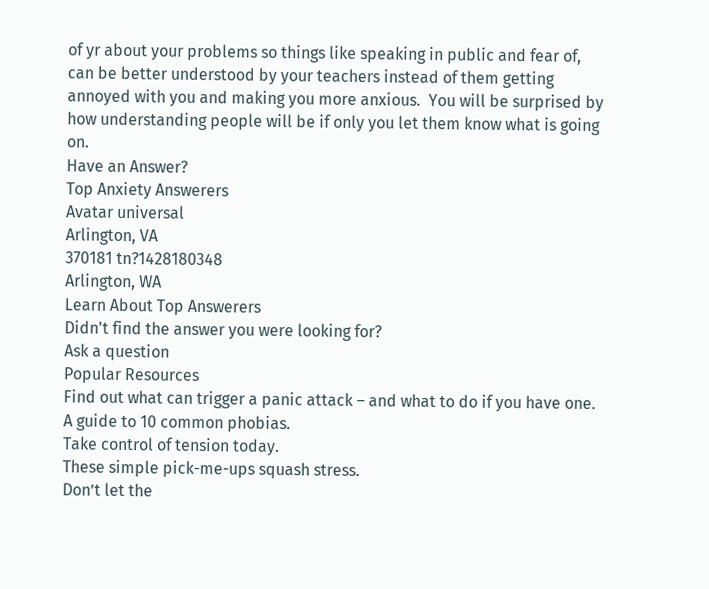of yr about your problems so things like speaking in public and fear of, can be better understood by your teachers instead of them getting annoyed with you and making you more anxious.  You will be surprised by how understanding people will be if only you let them know what is going on.
Have an Answer?
Top Anxiety Answerers
Avatar universal
Arlington, VA
370181 tn?1428180348
Arlington, WA
Learn About Top Answerers
Didn't find the answer you were looking for?
Ask a question
Popular Resources
Find out what can trigger a panic attack – and what to do if you have one.
A guide to 10 common phobias.
Take control of tension today.
These simple pick-me-ups squash stress.
Don’t let the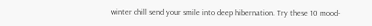winter chill send your smile into deep hibernation. Try these 10 mood-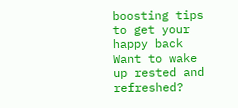boosting tips to get your happy back
Want to wake up rested and refreshed?